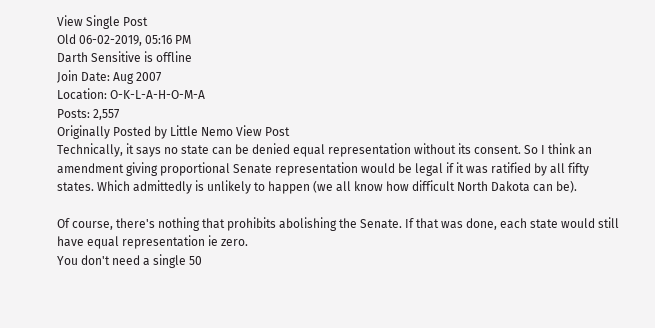View Single Post
Old 06-02-2019, 05:16 PM
Darth Sensitive is offline
Join Date: Aug 2007
Location: O-K-L-A-H-O-M-A
Posts: 2,557
Originally Posted by Little Nemo View Post
Technically, it says no state can be denied equal representation without its consent. So I think an amendment giving proportional Senate representation would be legal if it was ratified by all fifty states. Which admittedly is unlikely to happen (we all know how difficult North Dakota can be).

Of course, there's nothing that prohibits abolishing the Senate. If that was done, each state would still have equal representation ie zero.
You don't need a single 50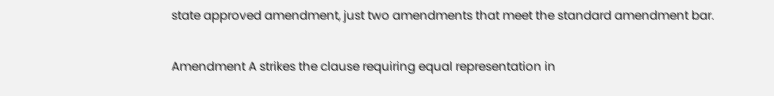state approved amendment, just two amendments that meet the standard amendment bar.

Amendment A strikes the clause requiring equal representation in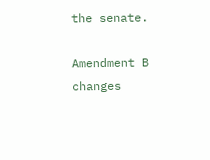the senate.

Amendment B changes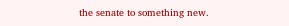the senate to something new.